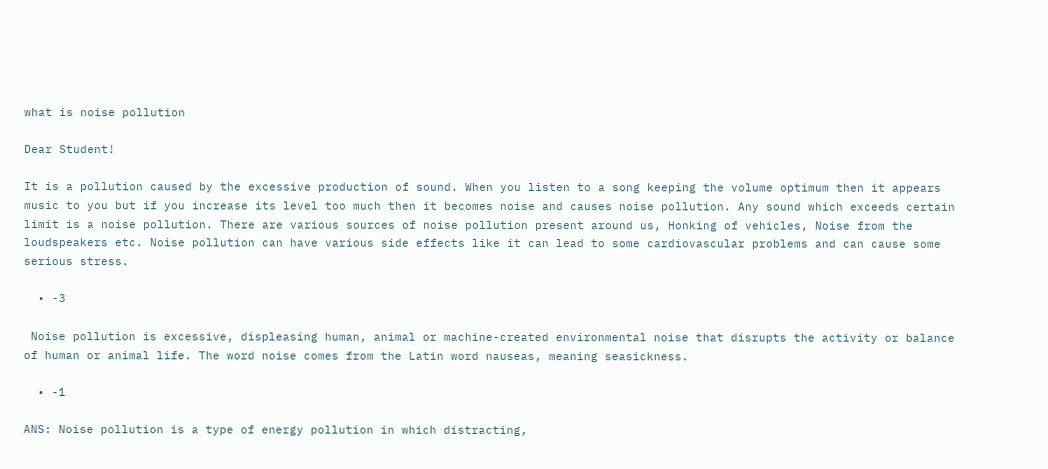what is noise pollution

Dear Student!

It is a pollution caused by the excessive production of sound. When you listen to a song keeping the volume optimum then it appears music to you but if you increase its level too much then it becomes noise and causes noise pollution. Any sound which exceeds certain limit is a noise pollution. There are various sources of noise pollution present around us, Honking of vehicles, Noise from the loudspeakers etc. Noise pollution can have various side effects like it can lead to some cardiovascular problems and can cause some serious stress.

  • -3

 Noise pollution is excessive, displeasing human, animal or machine-created environmental noise that disrupts the activity or balance of human or animal life. The word noise comes from the Latin word nauseas, meaning seasickness.

  • -1

ANS: Noise pollution is a type of energy pollution in which distracting,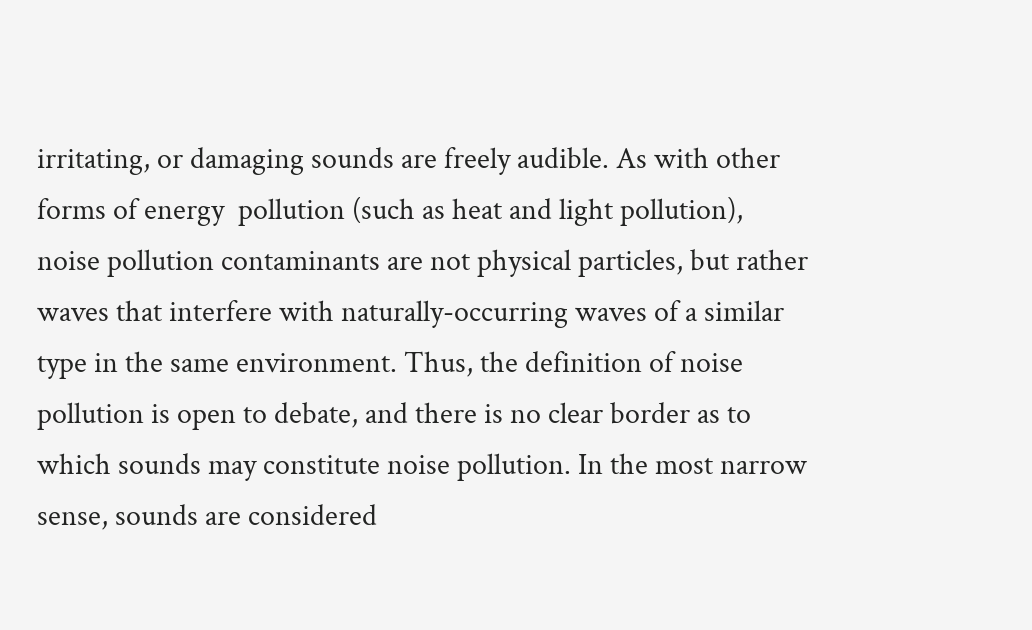irritating, or damaging sounds are freely audible. As with other forms of energy  pollution (such as heat and light pollution), noise pollution contaminants are not physical particles, but rather waves that interfere with naturally-occurring waves of a similar type in the same environment. Thus, the definition of noise pollution is open to debate, and there is no clear border as to which sounds may constitute noise pollution. In the most narrow sense, sounds are considered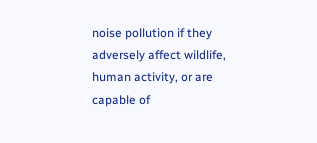noise pollution if they adversely affect wildlife, human activity, or are capable of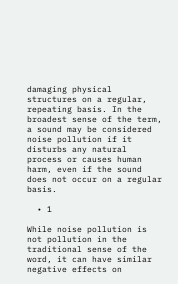damaging physical structures on a regular, repeating basis. In the broadest sense of the term, a sound may be considered noise pollution if it disturbs any natural process or causes human harm, even if the sound does not occur on a regular basis.

  • 1

While noise pollution is not pollution in the traditional sense of the word, it can have similar negative effects on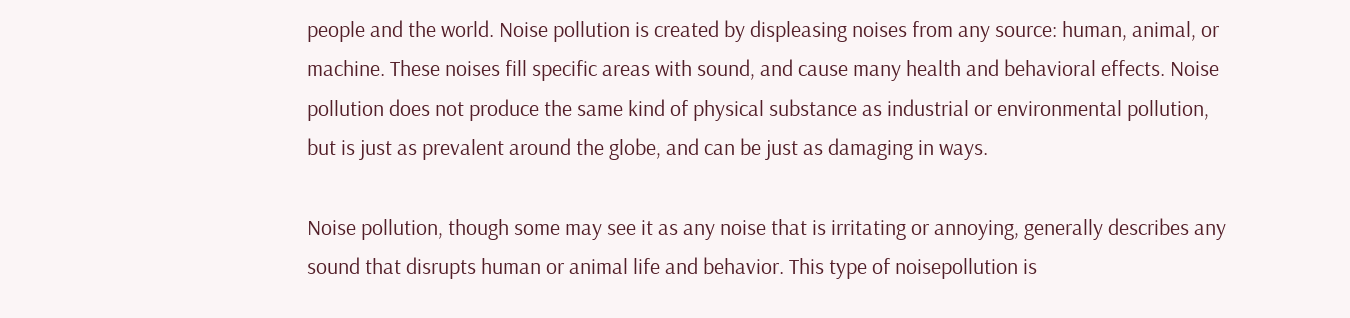people and the world. Noise pollution is created by displeasing noises from any source: human, animal, or machine. These noises fill specific areas with sound, and cause many health and behavioral effects. Noise pollution does not produce the same kind of physical substance as industrial or environmental pollution, but is just as prevalent around the globe, and can be just as damaging in ways.

Noise pollution, though some may see it as any noise that is irritating or annoying, generally describes any sound that disrupts human or animal life and behavior. This type of noisepollution is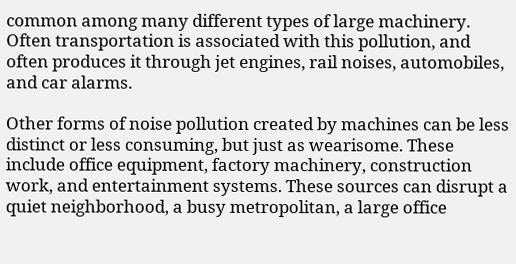common among many different types of large machinery. Often transportation is associated with this pollution, and often produces it through jet engines, rail noises, automobiles, and car alarms.

Other forms of noise pollution created by machines can be less distinct or less consuming, but just as wearisome. These include office equipment, factory machinery, construction work, and entertainment systems. These sources can disrupt a quiet neighborhood, a busy metropolitan, a large office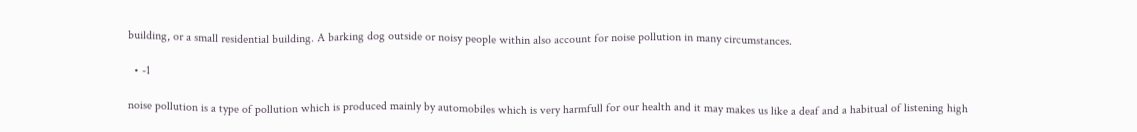building, or a small residential building. A barking dog outside or noisy people within also account for noise pollution in many circumstances.

  • -1

noise pollution is a type of pollution which is produced mainly by automobiles which is very harmfull for our health and it may makes us like a deaf and a habitual of listening high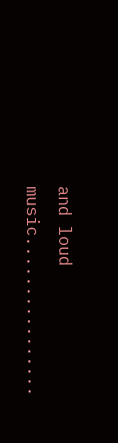and loud music................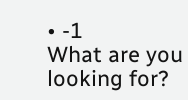• -1
What are you looking for?